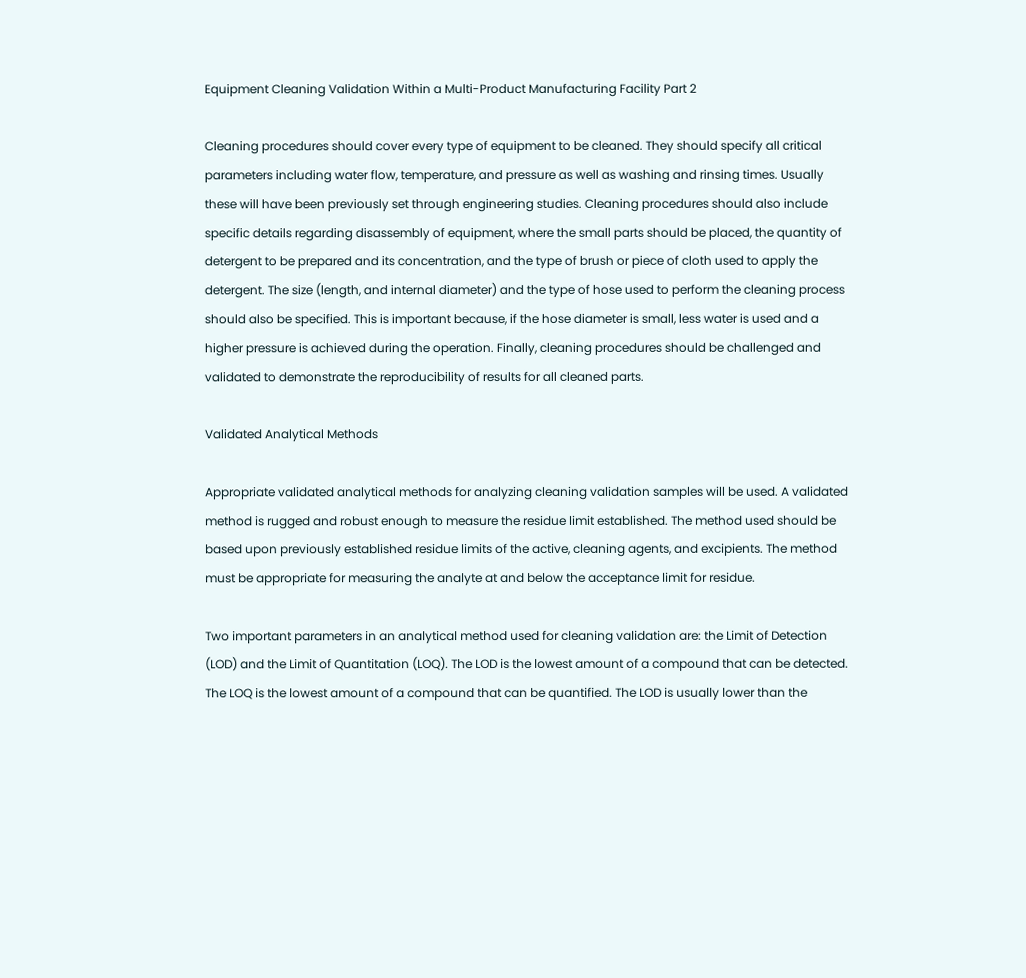Equipment Cleaning Validation Within a Multi-Product Manufacturing Facility Part 2

Cleaning procedures should cover every type of equipment to be cleaned. They should specify all critical parameters including water flow, temperature, and pressure as well as washing and rinsing times. Usually these will have been previously set through engineering studies. Cleaning procedures should also include specific details regarding disassembly of equipment, where the small parts should be placed, the quantity of detergent to be prepared and its concentration, and the type of brush or piece of cloth used to apply the detergent. The size (length, and internal diameter) and the type of hose used to perform the cleaning process should also be specified. This is important because, if the hose diameter is small, less water is used and a higher pressure is achieved during the operation. Finally, cleaning procedures should be challenged and validated to demonstrate the reproducibility of results for all cleaned parts.

Validated Analytical Methods

Appropriate validated analytical methods for analyzing cleaning validation samples will be used. A validated method is rugged and robust enough to measure the residue limit established. The method used should be based upon previously established residue limits of the active, cleaning agents, and excipients. The method must be appropriate for measuring the analyte at and below the acceptance limit for residue.

Two important parameters in an analytical method used for cleaning validation are: the Limit of Detection (LOD) and the Limit of Quantitation (LOQ). The LOD is the lowest amount of a compound that can be detected. The LOQ is the lowest amount of a compound that can be quantified. The LOD is usually lower than the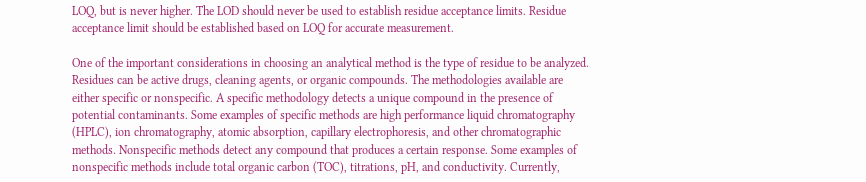LOQ, but is never higher. The LOD should never be used to establish residue acceptance limits. Residue acceptance limit should be established based on LOQ for accurate measurement.

One of the important considerations in choosing an analytical method is the type of residue to be analyzed. Residues can be active drugs, cleaning agents, or organic compounds. The methodologies available are either specific or nonspecific. A specific methodology detects a unique compound in the presence of potential contaminants. Some examples of specific methods are high performance liquid chromatography (HPLC), ion chromatography, atomic absorption, capillary electrophoresis, and other chromatographic methods. Nonspecific methods detect any compound that produces a certain response. Some examples of nonspecific methods include total organic carbon (TOC), titrations, pH, and conductivity. Currently,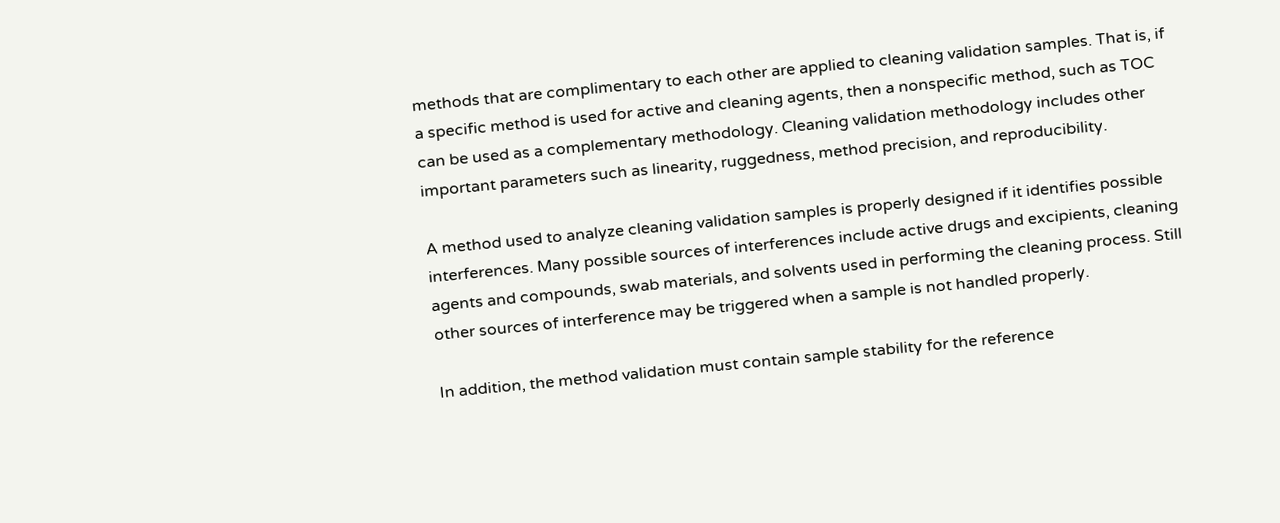methods that are complimentary to each other are applied to cleaning validation samples. That is, if a specific method is used for active and cleaning agents, then a nonspecific method, such as TOC can be used as a complementary methodology. Cleaning validation methodology includes other important parameters such as linearity, ruggedness, method precision, and reproducibility.

A method used to analyze cleaning validation samples is properly designed if it identifies possible interferences. Many possible sources of interferences include active drugs and excipients, cleaning agents and compounds, swab materials, and solvents used in performing the cleaning process. Still other sources of interference may be triggered when a sample is not handled properly.

In addition, the method validation must contain sample stability for the reference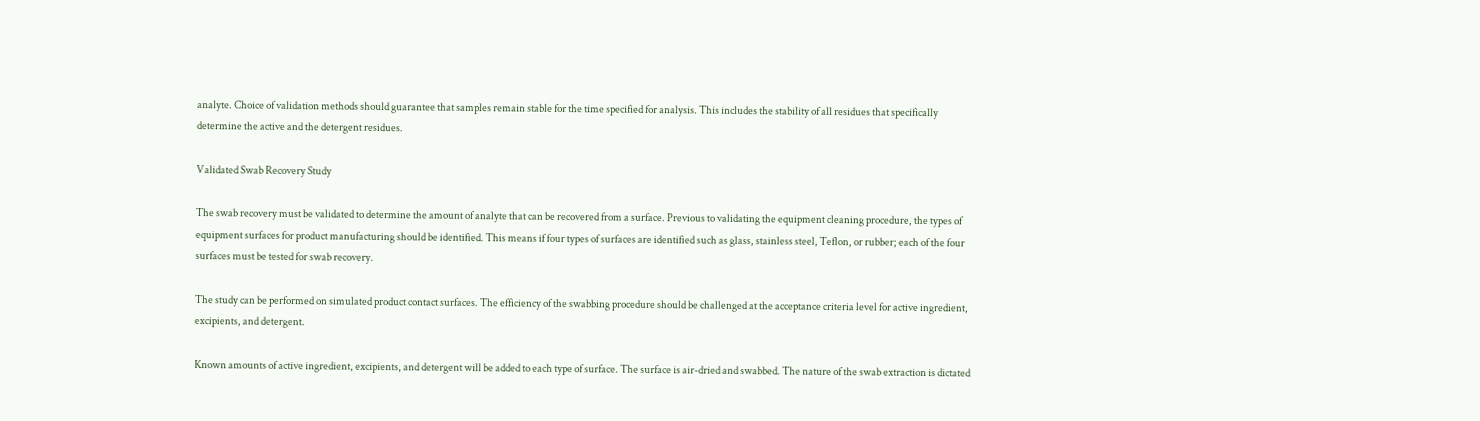analyte. Choice of validation methods should guarantee that samples remain stable for the time specified for analysis. This includes the stability of all residues that specifically determine the active and the detergent residues.

Validated Swab Recovery Study

The swab recovery must be validated to determine the amount of analyte that can be recovered from a surface. Previous to validating the equipment cleaning procedure, the types of equipment surfaces for product manufacturing should be identified. This means if four types of surfaces are identified such as glass, stainless steel, Teflon, or rubber; each of the four surfaces must be tested for swab recovery.

The study can be performed on simulated product contact surfaces. The efficiency of the swabbing procedure should be challenged at the acceptance criteria level for active ingredient, excipients, and detergent.

Known amounts of active ingredient, excipients, and detergent will be added to each type of surface. The surface is air-dried and swabbed. The nature of the swab extraction is dictated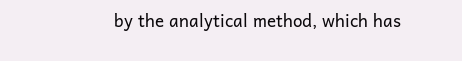by the analytical method, which has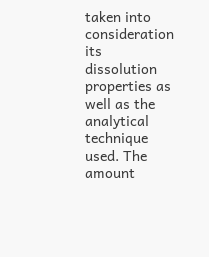taken into consideration its dissolution properties as well as the analytical technique used. The amount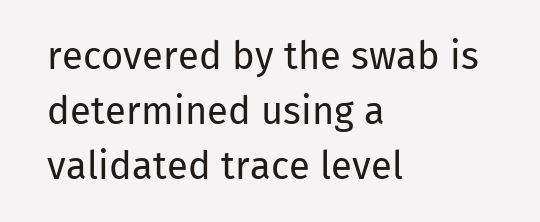recovered by the swab is determined using a validated trace level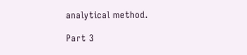analytical method.

Part 3